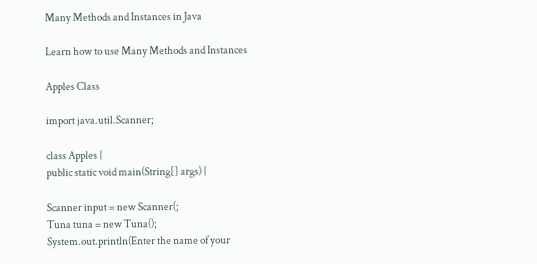Many Methods and Instances in Java

Learn how to use Many Methods and Instances

Apples Class

import java.util.Scanner;

class Apples {
public static void main(String[] args) {

Scanner input = new Scanner(;
Tuna tuna = new Tuna();
System.out.println(Enter the name of your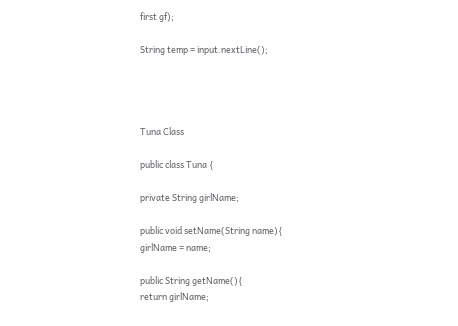first gf);

String temp = input.nextLine();




Tuna Class

public class Tuna {

private String girlName;

public void setName(String name){
girlName = name;

public String getName(){
return girlName;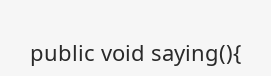public void saying(){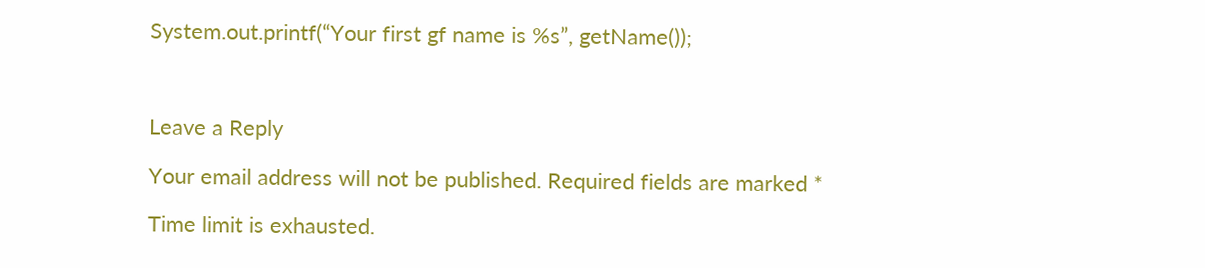System.out.printf(“Your first gf name is %s”, getName());



Leave a Reply

Your email address will not be published. Required fields are marked *

Time limit is exhausted.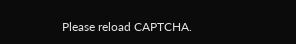Please reload CAPTCHA.